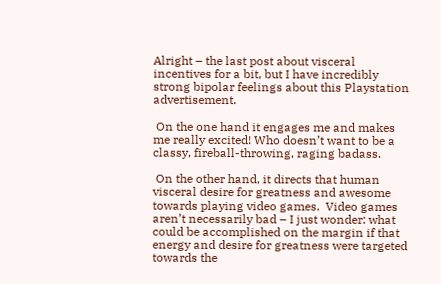Alright – the last post about visceral incentives for a bit, but I have incredibly strong bipolar feelings about this Playstation advertisement.

 On the one hand it engages me and makes me really excited! Who doesn’t want to be a classy, fireball-throwing, raging badass.

 On the other hand, it directs that human visceral desire for greatness and awesome towards playing video games.  Video games aren’t necessarily bad – I just wonder: what could be accomplished on the margin if that energy and desire for greatness were targeted towards the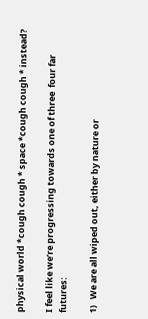physical world *cough cough * space *cough cough * instead?

I feel like we’re progressing towards one of three  four far futures:

1)   We are all wiped out, either by nature or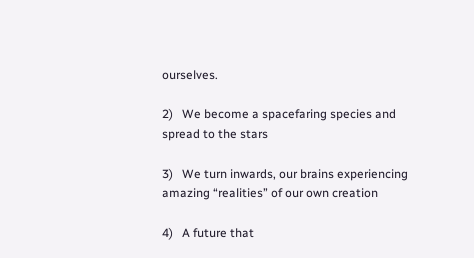ourselves.

2)   We become a spacefaring species and spread to the stars

3)   We turn inwards, our brains experiencing amazing “realities” of our own creation

4)   A future that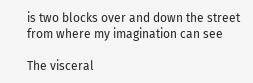is two blocks over and down the street from where my imagination can see

The visceral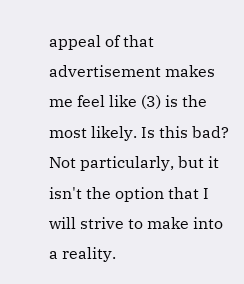appeal of that advertisement makes me feel like (3) is the most likely. Is this bad? Not particularly, but it isn't the option that I will strive to make into a reality.